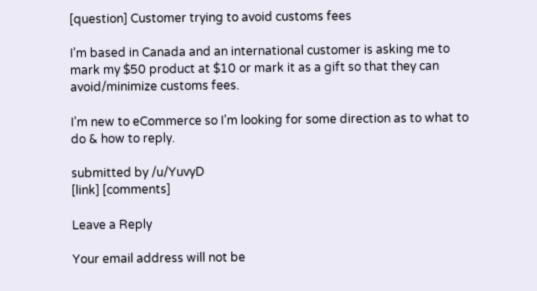[question] Customer trying to avoid customs fees

I’m based in Canada and an international customer is asking me to mark my $50 product at $10 or mark it as a gift so that they can avoid/minimize customs fees.

I’m new to eCommerce so I’m looking for some direction as to what to do & how to reply.

submitted by /u/YuvyD
[link] [comments]

Leave a Reply

Your email address will not be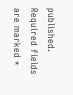published. Required fields are marked *